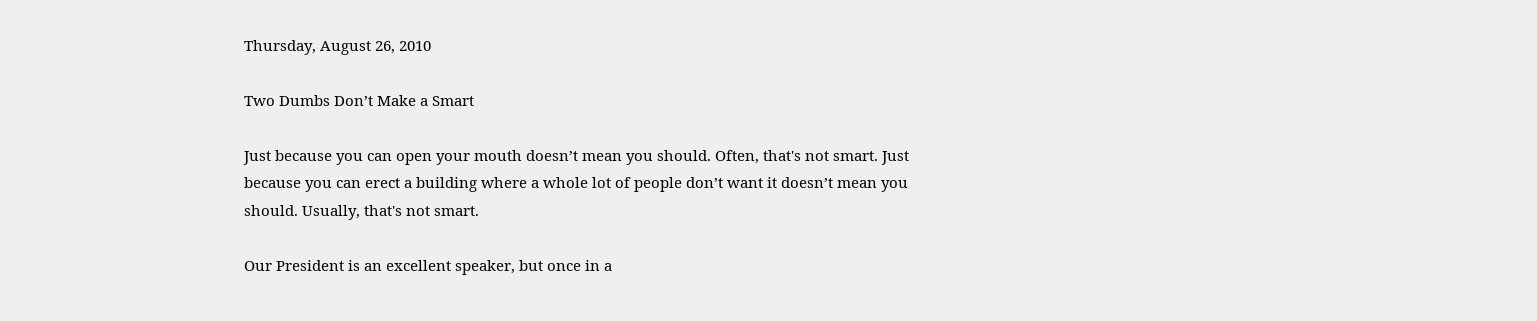Thursday, August 26, 2010

Two Dumbs Don’t Make a Smart

Just because you can open your mouth doesn’t mean you should. Often, that's not smart. Just because you can erect a building where a whole lot of people don’t want it doesn’t mean you should. Usually, that's not smart.

Our President is an excellent speaker, but once in a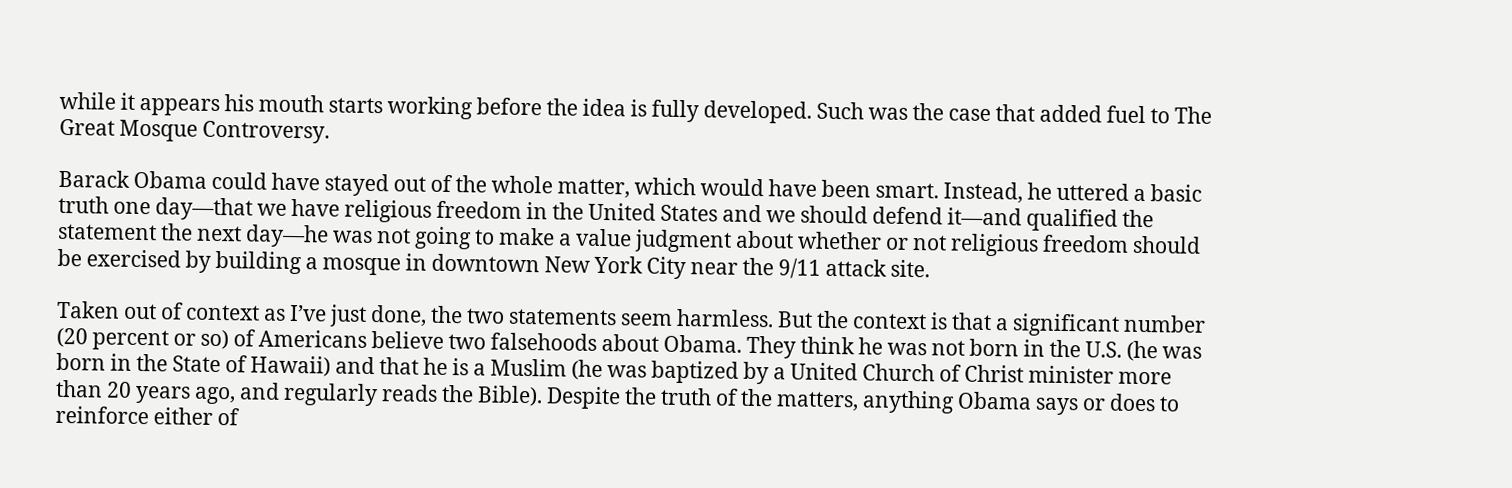while it appears his mouth starts working before the idea is fully developed. Such was the case that added fuel to The Great Mosque Controversy.

Barack Obama could have stayed out of the whole matter, which would have been smart. Instead, he uttered a basic truth one day—that we have religious freedom in the United States and we should defend it—and qualified the statement the next day—he was not going to make a value judgment about whether or not religious freedom should be exercised by building a mosque in downtown New York City near the 9/11 attack site.

Taken out of context as I’ve just done, the two statements seem harmless. But the context is that a significant number (20 percent or so) of Americans believe two falsehoods about Obama. They think he was not born in the U.S. (he was born in the State of Hawaii) and that he is a Muslim (he was baptized by a United Church of Christ minister more than 20 years ago, and regularly reads the Bible). Despite the truth of the matters, anything Obama says or does to reinforce either of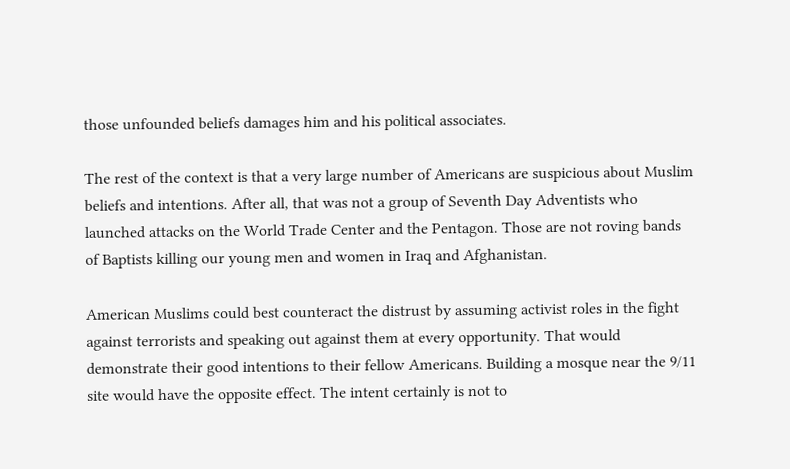those unfounded beliefs damages him and his political associates.

The rest of the context is that a very large number of Americans are suspicious about Muslim beliefs and intentions. After all, that was not a group of Seventh Day Adventists who launched attacks on the World Trade Center and the Pentagon. Those are not roving bands of Baptists killing our young men and women in Iraq and Afghanistan.

American Muslims could best counteract the distrust by assuming activist roles in the fight against terrorists and speaking out against them at every opportunity. That would demonstrate their good intentions to their fellow Americans. Building a mosque near the 9/11 site would have the opposite effect. The intent certainly is not to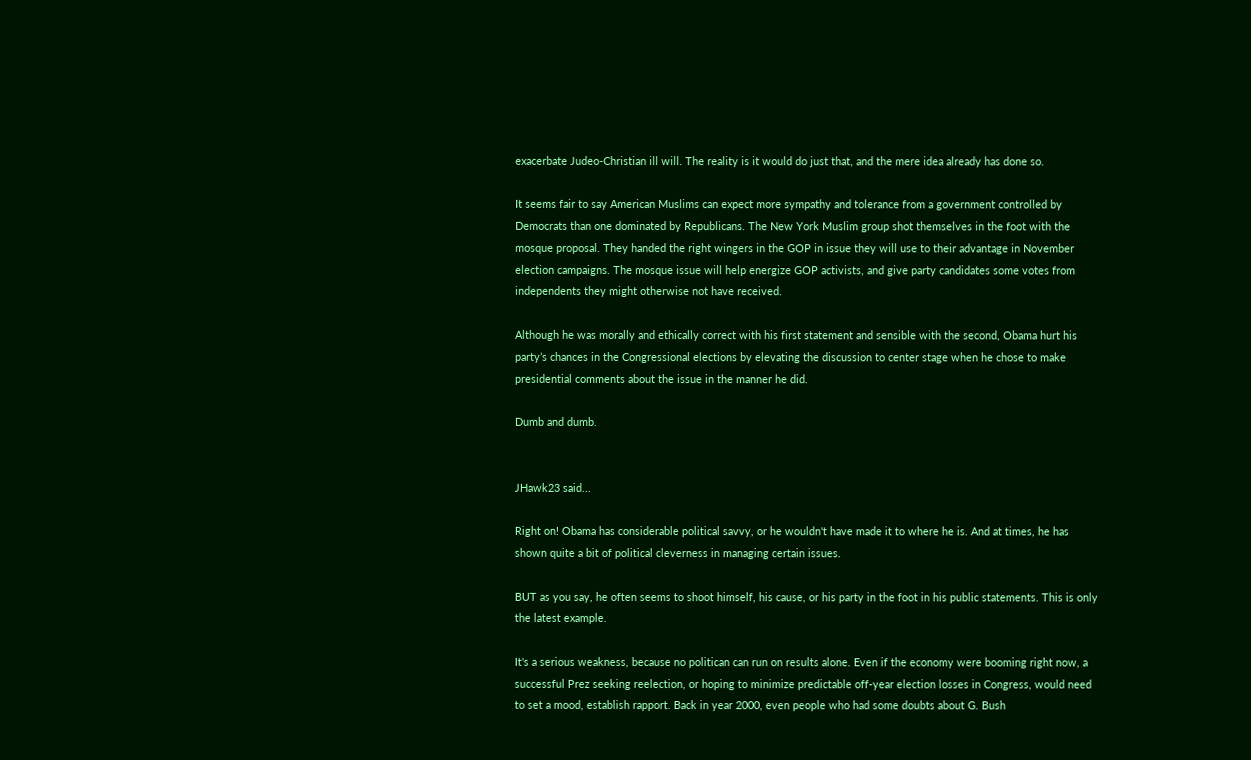exacerbate Judeo-Christian ill will. The reality is it would do just that, and the mere idea already has done so.

It seems fair to say American Muslims can expect more sympathy and tolerance from a government controlled by Democrats than one dominated by Republicans. The New York Muslim group shot themselves in the foot with the mosque proposal. They handed the right wingers in the GOP in issue they will use to their advantage in November election campaigns. The mosque issue will help energize GOP activists, and give party candidates some votes from independents they might otherwise not have received.

Although he was morally and ethically correct with his first statement and sensible with the second, Obama hurt his party’s chances in the Congressional elections by elevating the discussion to center stage when he chose to make presidential comments about the issue in the manner he did.

Dumb and dumb.


JHawk23 said...

Right on! Obama has considerable political savvy, or he wouldn't have made it to where he is. And at times, he has shown quite a bit of political cleverness in managing certain issues.

BUT as you say, he often seems to shoot himself, his cause, or his party in the foot in his public statements. This is only the latest example.

It's a serious weakness, because no politican can run on results alone. Even if the economy were booming right now, a successful Prez seeking reelection, or hoping to minimize predictable off-year election losses in Congress, would need to set a mood, establish rapport. Back in year 2000, even people who had some doubts about G. Bush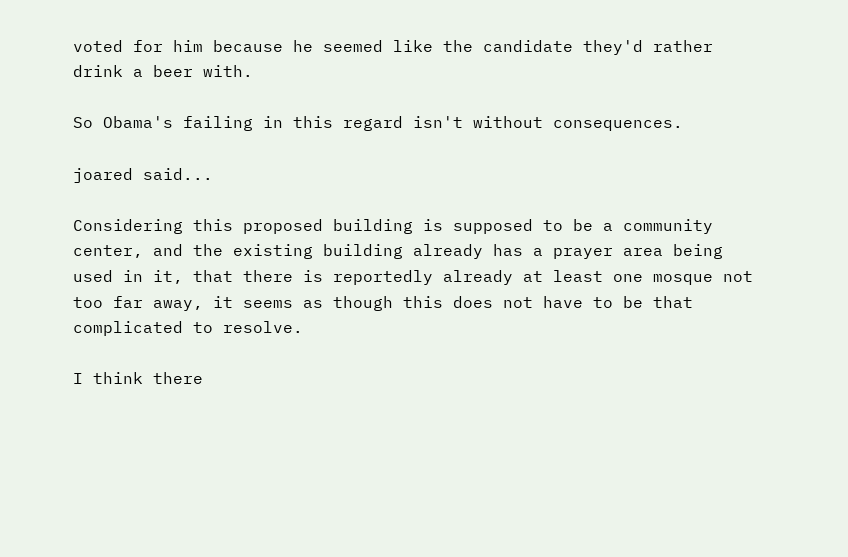voted for him because he seemed like the candidate they'd rather drink a beer with.

So Obama's failing in this regard isn't without consequences.

joared said...

Considering this proposed building is supposed to be a community center, and the existing building already has a prayer area being used in it, that there is reportedly already at least one mosque not too far away, it seems as though this does not have to be that complicated to resolve.

I think there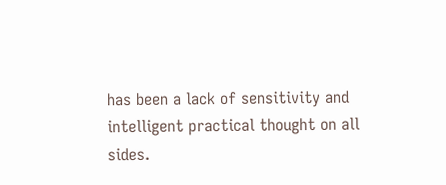has been a lack of sensitivity and intelligent practical thought on all sides.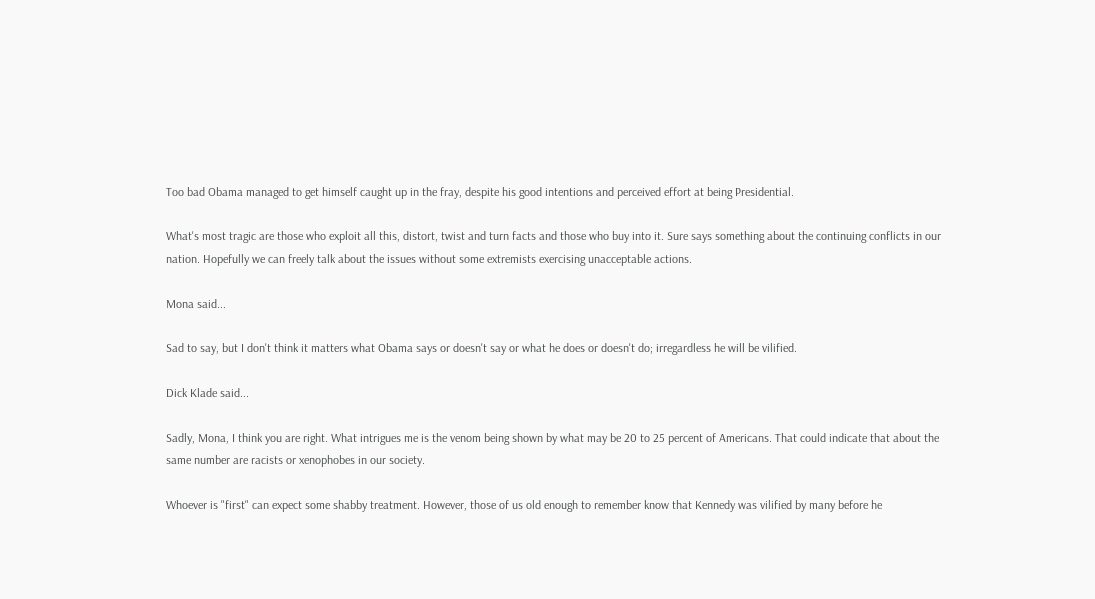Too bad Obama managed to get himself caught up in the fray, despite his good intentions and perceived effort at being Presidential.

What's most tragic are those who exploit all this, distort, twist and turn facts and those who buy into it. Sure says something about the continuing conflicts in our nation. Hopefully we can freely talk about the issues without some extremists exercising unacceptable actions.

Mona said...

Sad to say, but I don't think it matters what Obama says or doesn't say or what he does or doesn't do; irregardless he will be vilified.

Dick Klade said...

Sadly, Mona, I think you are right. What intrigues me is the venom being shown by what may be 20 to 25 percent of Americans. That could indicate that about the same number are racists or xenophobes in our society.

Whoever is "first" can expect some shabby treatment. However, those of us old enough to remember know that Kennedy was vilified by many before he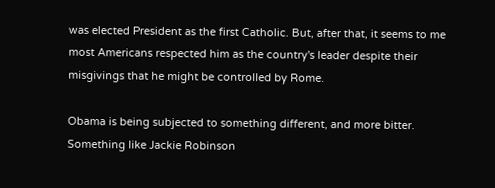was elected President as the first Catholic. But, after that, it seems to me most Americans respected him as the country's leader despite their misgivings that he might be controlled by Rome.

Obama is being subjected to something different, and more bitter. Something like Jackie Robinson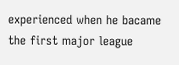experienced when he bacame the first major league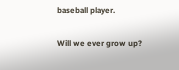baseball player.

Will we ever grow up?